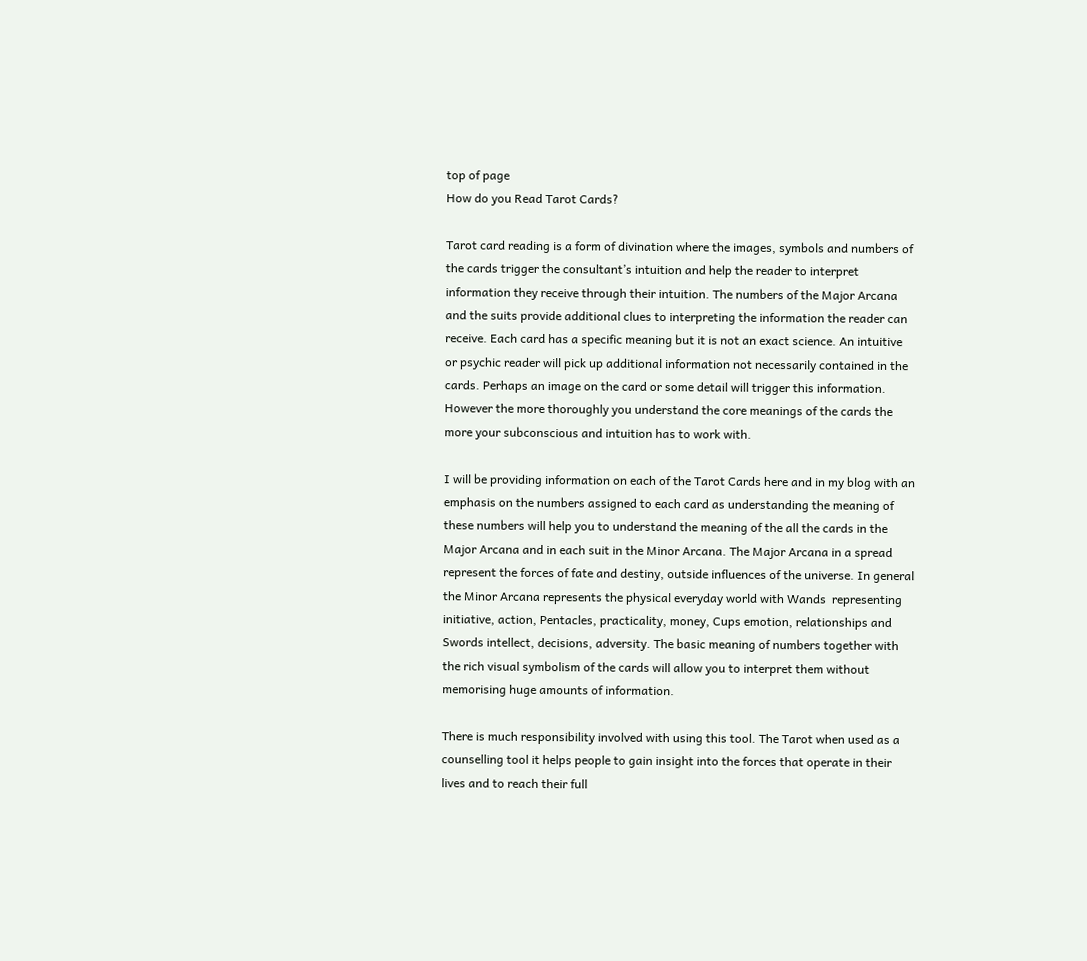top of page
How do you Read Tarot Cards?

Tarot card reading is a form of divination where the images, symbols and numbers of the cards trigger the consultant’s intuition and help the reader to interpret information they receive through their intuition. The numbers of the Major Arcana and the suits provide additional clues to interpreting the information the reader can receive. Each card has a specific meaning but it is not an exact science. An intuitive or psychic reader will pick up additional information not necessarily contained in the cards. Perhaps an image on the card or some detail will trigger this information. However the more thoroughly you understand the core meanings of the cards the more your subconscious and intuition has to work with.

I will be providing information on each of the Tarot Cards here and in my blog with an emphasis on the numbers assigned to each card as understanding the meaning of these numbers will help you to understand the meaning of the all the cards in the Major Arcana and in each suit in the Minor Arcana. The Major Arcana in a spread represent the forces of fate and destiny, outside influences of the universe. In general the Minor Arcana represents the physical everyday world with Wands  representing initiative, action, Pentacles, practicality, money, Cups emotion, relationships and Swords intellect, decisions, adversity. The basic meaning of numbers together with the rich visual symbolism of the cards will allow you to interpret them without memorising huge amounts of information.

There is much responsibility involved with using this tool. The Tarot when used as a counselling tool it helps people to gain insight into the forces that operate in their lives and to reach their full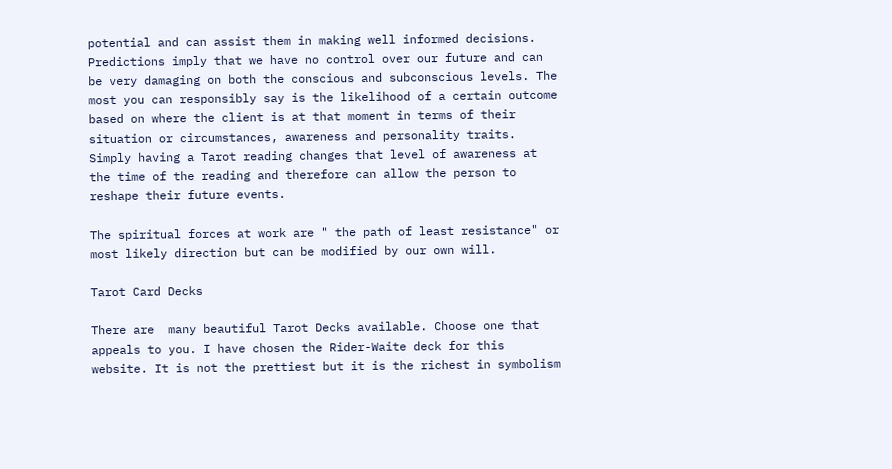potential and can assist them in making well informed decisions.  Predictions imply that we have no control over our future and can be very damaging on both the conscious and subconscious levels. The most you can responsibly say is the likelihood of a certain outcome based on where the client is at that moment in terms of their situation or circumstances, awareness and personality traits.  Simply having a Tarot reading changes that level of awareness at the time of the reading and therefore can allow the person to reshape their future events.

The spiritual forces at work are " the path of least resistance" or most likely direction but can be modified by our own will.

Tarot Card Decks

There are  many beautiful Tarot Decks available. Choose one that appeals to you. I have chosen the Rider-Waite deck for this website. It is not the prettiest but it is the richest in symbolism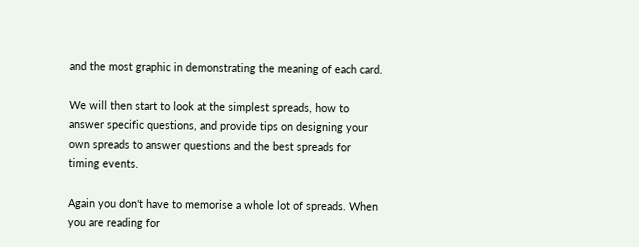and the most graphic in demonstrating the meaning of each card.

We will then start to look at the simplest spreads, how to answer specific questions, and provide tips on designing your own spreads to answer questions and the best spreads for timing events.

Again you don't have to memorise a whole lot of spreads. When you are reading for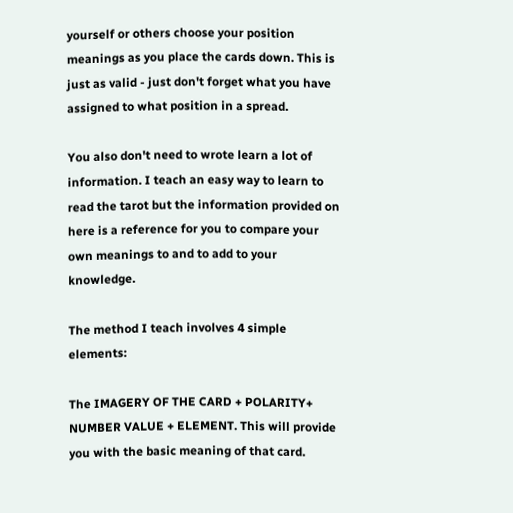yourself or others choose your position meanings as you place the cards down. This is just as valid - just don't forget what you have assigned to what position in a spread.

You also don't need to wrote learn a lot of information. I teach an easy way to learn to read the tarot but the information provided on here is a reference for you to compare your own meanings to and to add to your knowledge.

The method I teach involves 4 simple elements:

The IMAGERY OF THE CARD + POLARITY+ NUMBER VALUE + ELEMENT. This will provide you with the basic meaning of that card.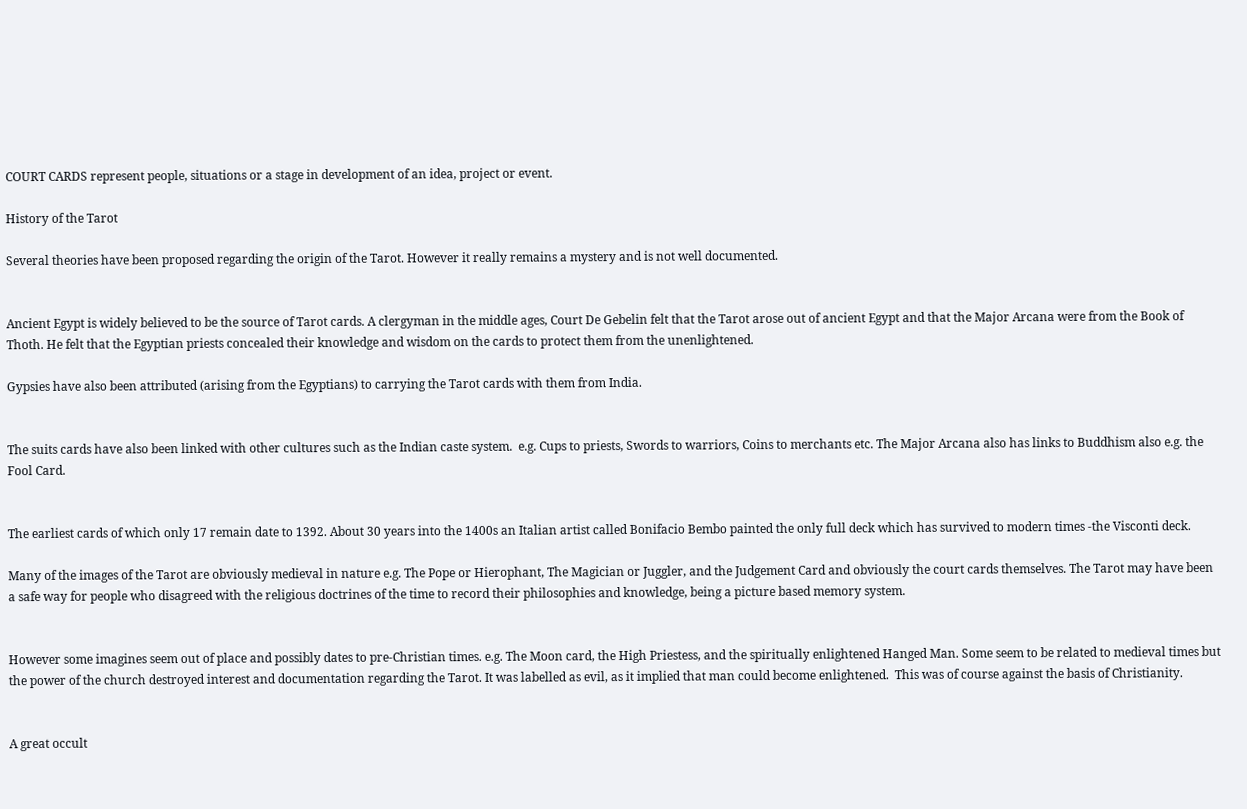COURT CARDS represent people, situations or a stage in development of an idea, project or event.

History of the Tarot

Several theories have been proposed regarding the origin of the Tarot. However it really remains a mystery and is not well documented.


Ancient Egypt is widely believed to be the source of Tarot cards. A clergyman in the middle ages, Court De Gebelin felt that the Tarot arose out of ancient Egypt and that the Major Arcana were from the Book of Thoth. He felt that the Egyptian priests concealed their knowledge and wisdom on the cards to protect them from the unenlightened.

Gypsies have also been attributed (arising from the Egyptians) to carrying the Tarot cards with them from India.


The suits cards have also been linked with other cultures such as the Indian caste system.  e.g. Cups to priests, Swords to warriors, Coins to merchants etc. The Major Arcana also has links to Buddhism also e.g. the Fool Card.


The earliest cards of which only 17 remain date to 1392. About 30 years into the 1400s an Italian artist called Bonifacio Bembo painted the only full deck which has survived to modern times -the Visconti deck.

Many of the images of the Tarot are obviously medieval in nature e.g. The Pope or Hierophant, The Magician or Juggler, and the Judgement Card and obviously the court cards themselves. The Tarot may have been a safe way for people who disagreed with the religious doctrines of the time to record their philosophies and knowledge, being a picture based memory system.


However some imagines seem out of place and possibly dates to pre-Christian times. e.g. The Moon card, the High Priestess, and the spiritually enlightened Hanged Man. Some seem to be related to medieval times but the power of the church destroyed interest and documentation regarding the Tarot. It was labelled as evil, as it implied that man could become enlightened.  This was of course against the basis of Christianity.


A great occult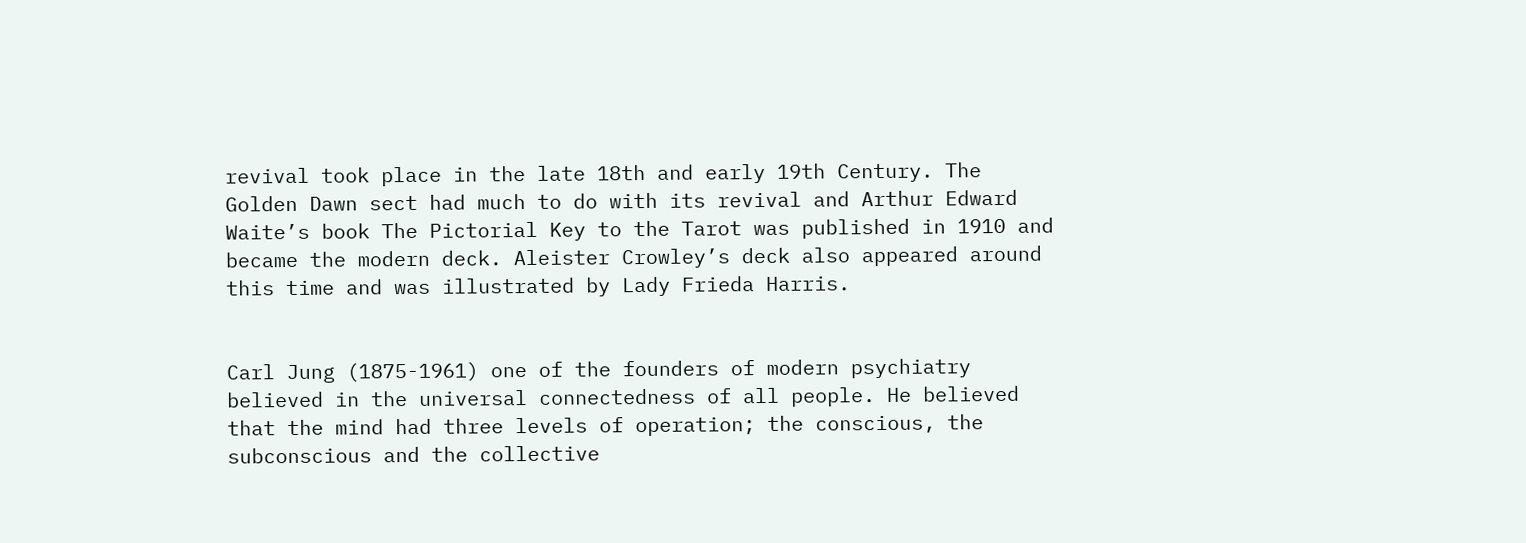revival took place in the late 18th and early 19th Century. The Golden Dawn sect had much to do with its revival and Arthur Edward Waite’s book The Pictorial Key to the Tarot was published in 1910 and became the modern deck. Aleister Crowley’s deck also appeared around this time and was illustrated by Lady Frieda Harris.


Carl Jung (1875-1961) one of the founders of modern psychiatry believed in the universal connectedness of all people. He believed that the mind had three levels of operation; the conscious, the subconscious and the collective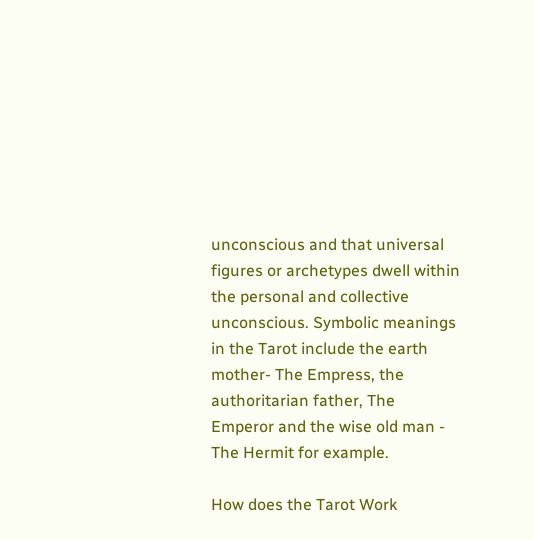unconscious and that universal figures or archetypes dwell within the personal and collective unconscious. Symbolic meanings in the Tarot include the earth mother- The Empress, the authoritarian father, The Emperor and the wise old man - The Hermit for example.

How does the Tarot Work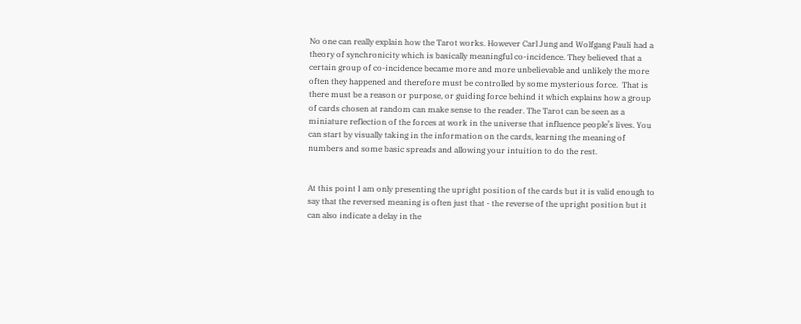No one can really explain how the Tarot works. However Carl Jung and Wolfgang Pauli had a theory of synchronicity which is basically meaningful co-incidence. They believed that a certain group of co-incidence became more and more unbelievable and unlikely the more often they happened and therefore must be controlled by some mysterious force.  That is there must be a reason or purpose, or guiding force behind it which explains how a group of cards chosen at random can make sense to the reader. The Tarot can be seen as a miniature reflection of the forces at work in the universe that influence people’s lives. You can start by visually taking in the information on the cards, learning the meaning of numbers and some basic spreads and allowing your intuition to do the rest.


At this point I am only presenting the upright position of the cards but it is valid enough to say that the reversed meaning is often just that - the reverse of the upright position but it can also indicate a delay in the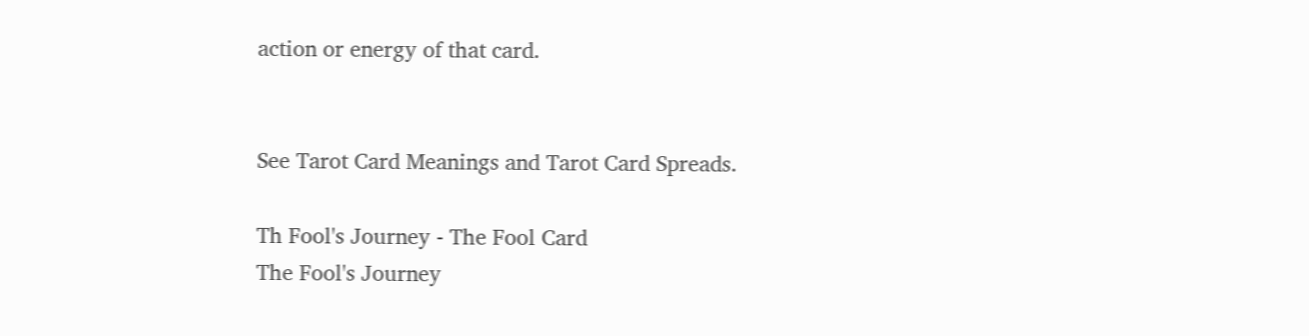action or energy of that card.


See Tarot Card Meanings and Tarot Card Spreads.

Th Fool's Journey - The Fool Card
The Fool's Journey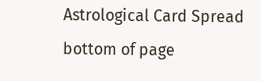Astrological Card Spread
bottom of page